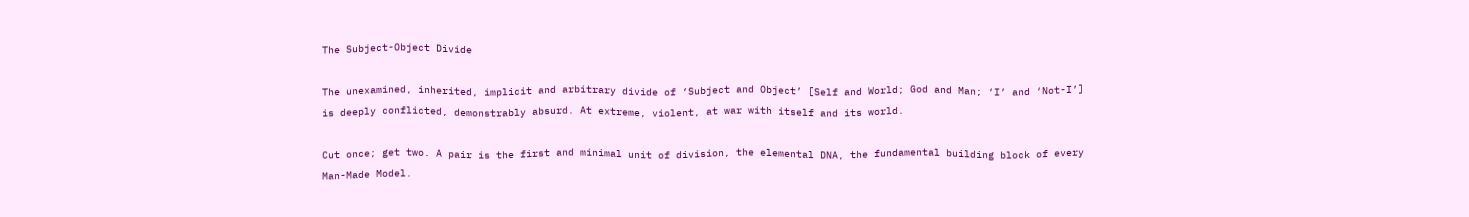The Subject-Object Divide

The unexamined, inherited, implicit and arbitrary divide of ‘Subject and Object’ [Self and World; God and Man; ‘I’ and ‘Not-I’] is deeply conflicted, demonstrably absurd. At extreme, violent, at war with itself and its world.

Cut once; get two. A pair is the first and minimal unit of division, the elemental DNA, the fundamental building block of every Man-Made Model.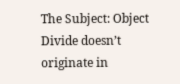The Subject: Object Divide doesn’t originate in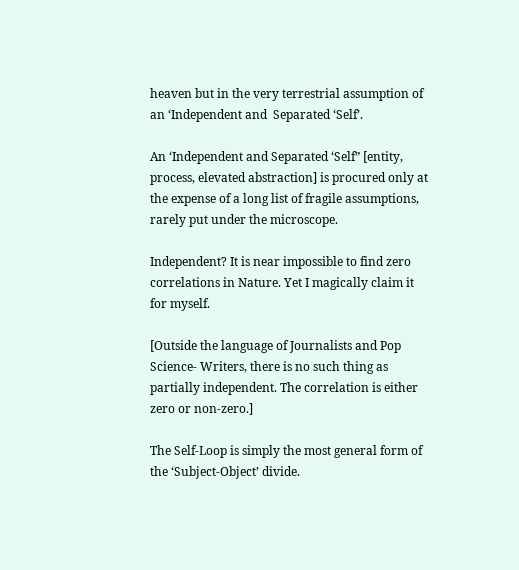heaven but in the very terrestrial assumption of an ‘Independent and  Separated ‘Self’.

An ‘Independent and Separated ‘Self” [entity, process, elevated abstraction] is procured only at the expense of a long list of fragile assumptions, rarely put under the microscope.

Independent? It is near impossible to find zero correlations in Nature. Yet I magically claim it for myself.

[Outside the language of Journalists and Pop Science- Writers, there is no such thing as partially independent. The correlation is either zero or non-zero.]

The Self-Loop is simply the most general form of the ‘Subject-Object’ divide.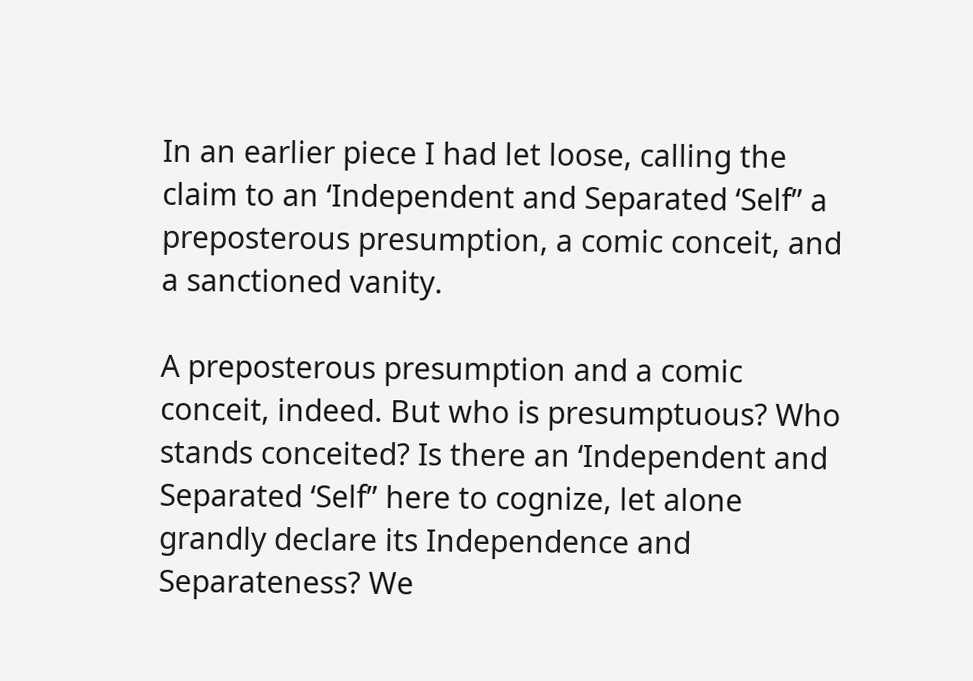In an earlier piece I had let loose, calling the claim to an ‘Independent and Separated ‘Self” a preposterous presumption, a comic conceit, and a sanctioned vanity.

A preposterous presumption and a comic conceit, indeed. But who is presumptuous? Who stands conceited? Is there an ‘Independent and Separated ‘Self” here to cognize, let alone grandly declare its Independence and Separateness? We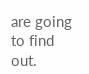are going to find out.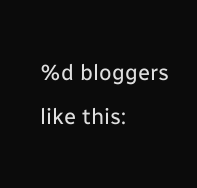%d bloggers like this: